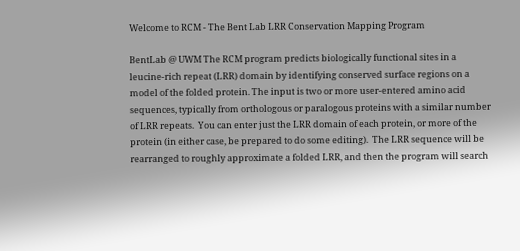Welcome to RCM - The Bent Lab LRR Conservation Mapping Program

BentLab @ UWM The RCM program predicts biologically functional sites in a leucine-rich repeat (LRR) domain by identifying conserved surface regions on a model of the folded protein. The input is two or more user-entered amino acid sequences, typically from orthologous or paralogous proteins with a similar number of LRR repeats.  You can enter just the LRR domain of each protein, or more of the protein (in either case, be prepared to do some editing).  The LRR sequence will be rearranged to roughly approximate a folded LRR, and then the program will search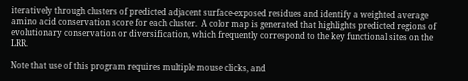iteratively through clusters of predicted adjacent surface-exposed residues and identify a weighted average amino acid conservation score for each cluster.  A color map is generated that highlights predicted regions of evolutionary conservation or diversification, which frequently correspond to the key functional sites on the LRR.

Note that use of this program requires multiple mouse clicks, and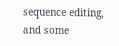sequence editing, and some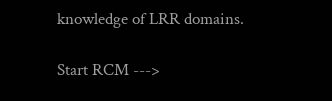knowledge of LRR domains.

Start RCM --->